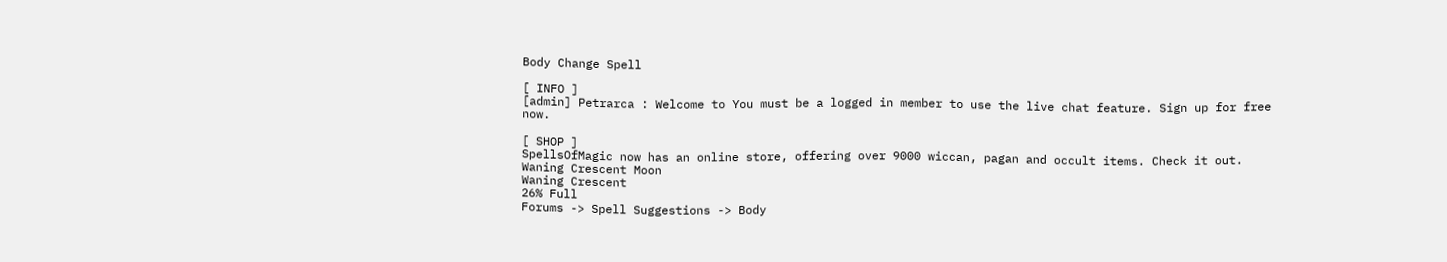Body Change Spell

[ INFO ]
[admin] Petrarca : Welcome to You must be a logged in member to use the live chat feature. Sign up for free now.

[ SHOP ]
SpellsOfMagic now has an online store, offering over 9000 wiccan, pagan and occult items. Check it out.
Waning Crescent Moon
Waning Crescent
26% Full
Forums -> Spell Suggestions -> Body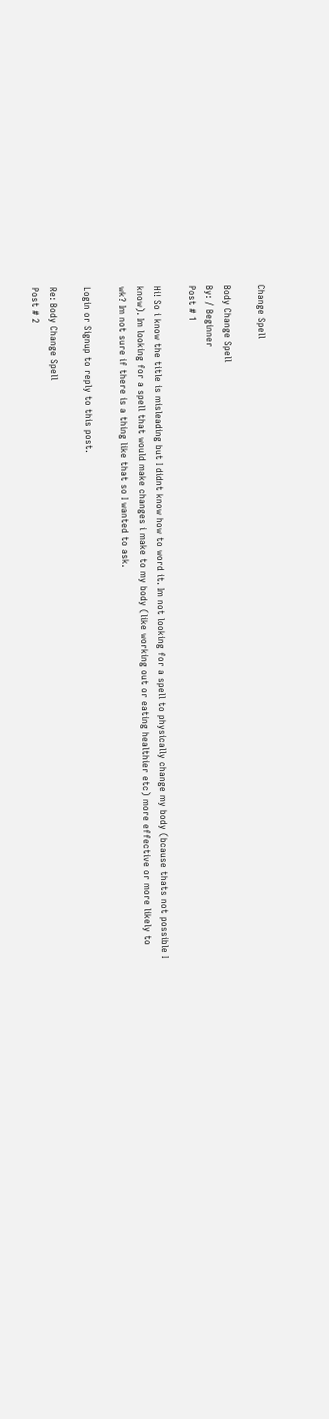Change Spell

Body Change Spell
By: / Beginner
Post # 1

Hi! So i know the title is misleading but I didnt know how to word it. Im not looking for a spell to physically change my body (bcause thats not possible I know). Im looking for a spell that would make changes i make to my body (like working out or eating healthier etc) more effective or more likely to wk? Im not sure if there is a thing like that so I wanted to ask.

Login or Signup to reply to this post.

Re: Body Change Spell
Post # 2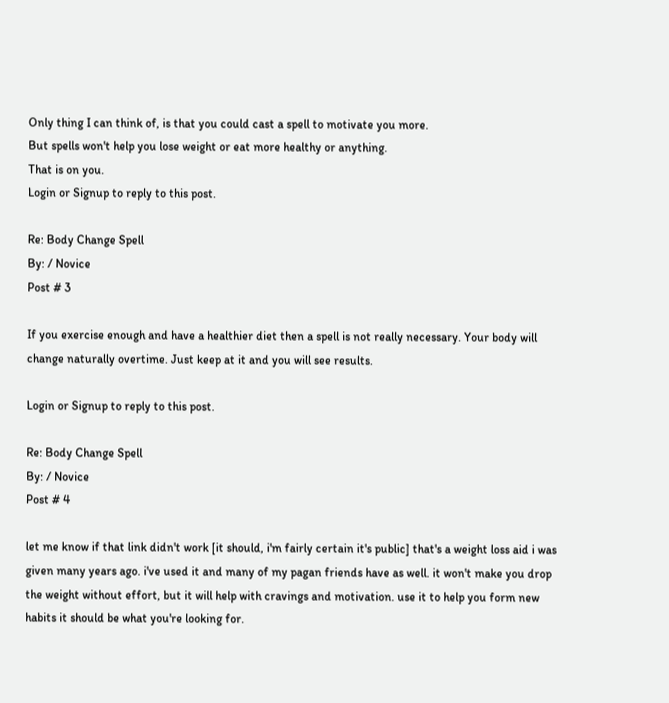Only thing I can think of, is that you could cast a spell to motivate you more.
But spells won't help you lose weight or eat more healthy or anything.
That is on you.
Login or Signup to reply to this post.

Re: Body Change Spell
By: / Novice
Post # 3

If you exercise enough and have a healthier diet then a spell is not really necessary. Your body will change naturally overtime. Just keep at it and you will see results.

Login or Signup to reply to this post.

Re: Body Change Spell
By: / Novice
Post # 4

let me know if that link didn't work [it should, i'm fairly certain it's public] that's a weight loss aid i was given many years ago. i've used it and many of my pagan friends have as well. it won't make you drop the weight without effort, but it will help with cravings and motivation. use it to help you form new habits it should be what you're looking for.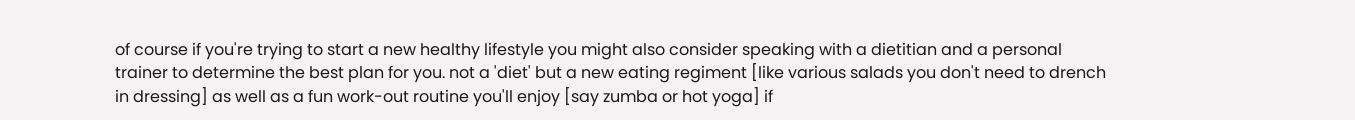of course if you're trying to start a new healthy lifestyle you might also consider speaking with a dietitian and a personal trainer to determine the best plan for you. not a 'diet' but a new eating regiment [like various salads you don't need to drench in dressing] as well as a fun work-out routine you'll enjoy [say zumba or hot yoga] if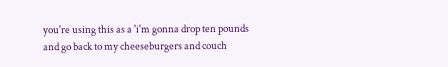you're using this as a 'i'm gonna drop ten pounds and go back to my cheeseburgers and couch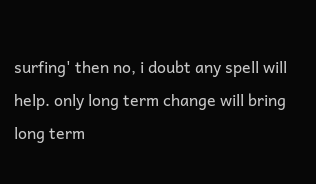surfing' then no, i doubt any spell will help. only long term change will bring long term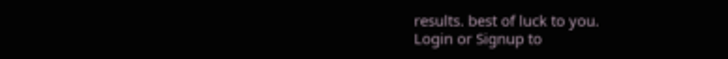results. best of luck to you.
Login or Signup to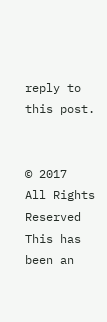reply to this post.


© 2017
All Rights Reserved
This has been an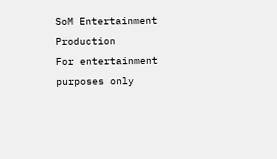SoM Entertainment Production
For entertainment purposes only